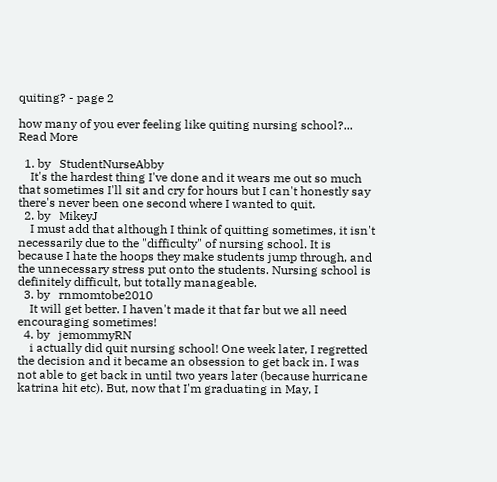quiting? - page 2

how many of you ever feeling like quiting nursing school?... Read More

  1. by   StudentNurseAbby
    It's the hardest thing I've done and it wears me out so much that sometimes I'll sit and cry for hours but I can't honestly say there's never been one second where I wanted to quit.
  2. by   MikeyJ
    I must add that although I think of quitting sometimes, it isn't necessarily due to the "difficulty" of nursing school. It is because I hate the hoops they make students jump through, and the unnecessary stress put onto the students. Nursing school is definitely difficult, but totally manageable.
  3. by   rnmomtobe2010
    It will get better. I haven't made it that far but we all need encouraging sometimes!
  4. by   jemommyRN
    i actually did quit nursing school! One week later, I regretted the decision and it became an obsession to get back in. I was not able to get back in until two years later (because hurricane katrina hit etc). But, now that I'm graduating in May, I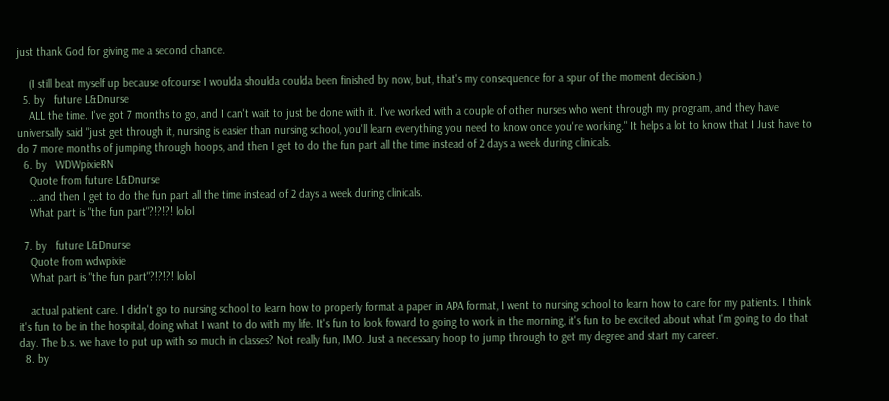just thank God for giving me a second chance.

    (I still beat myself up because ofcourse I woulda shoulda coulda been finished by now, but, that's my consequence for a spur of the moment decision.)
  5. by   future L&Dnurse
    ALL the time. I've got 7 months to go, and I can't wait to just be done with it. I've worked with a couple of other nurses who went through my program, and they have universally said "just get through it, nursing is easier than nursing school, you'll learn everything you need to know once you're working." It helps a lot to know that I Just have to do 7 more months of jumping through hoops, and then I get to do the fun part all the time instead of 2 days a week during clinicals.
  6. by   WDWpixieRN
    Quote from future L&Dnurse
    ...and then I get to do the fun part all the time instead of 2 days a week during clinicals.
    What part is "the fun part"?!?!?! lolol

  7. by   future L&Dnurse
    Quote from wdwpixie
    What part is "the fun part"?!?!?! lolol

    actual patient care. I didn't go to nursing school to learn how to properly format a paper in APA format, I went to nursing school to learn how to care for my patients. I think it's fun to be in the hospital, doing what I want to do with my life. It's fun to look foward to going to work in the morning, it's fun to be excited about what I'm going to do that day. The b.s. we have to put up with so much in classes? Not really fun, IMO. Just a necessary hoop to jump through to get my degree and start my career.
  8. by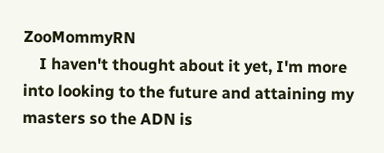ZooMommyRN
    I haven't thought about it yet, I'm more into looking to the future and attaining my masters so the ADN is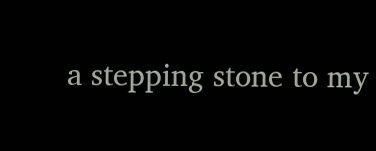a stepping stone to my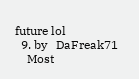future lol
  9. by   DaFreak71
    Most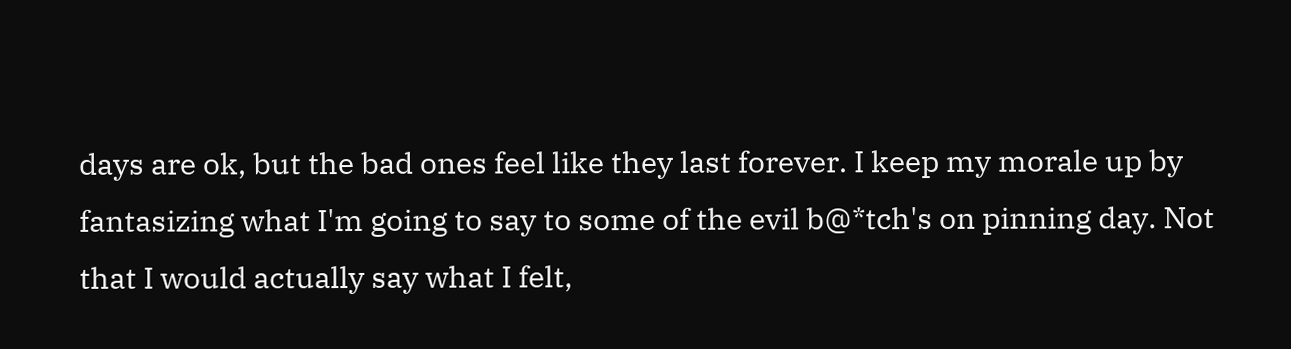days are ok, but the bad ones feel like they last forever. I keep my morale up by fantasizing what I'm going to say to some of the evil b@*tch's on pinning day. Not that I would actually say what I felt,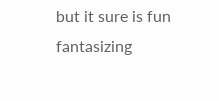but it sure is fun fantasizing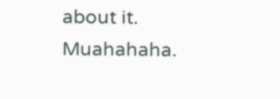about it. Muahahaha.